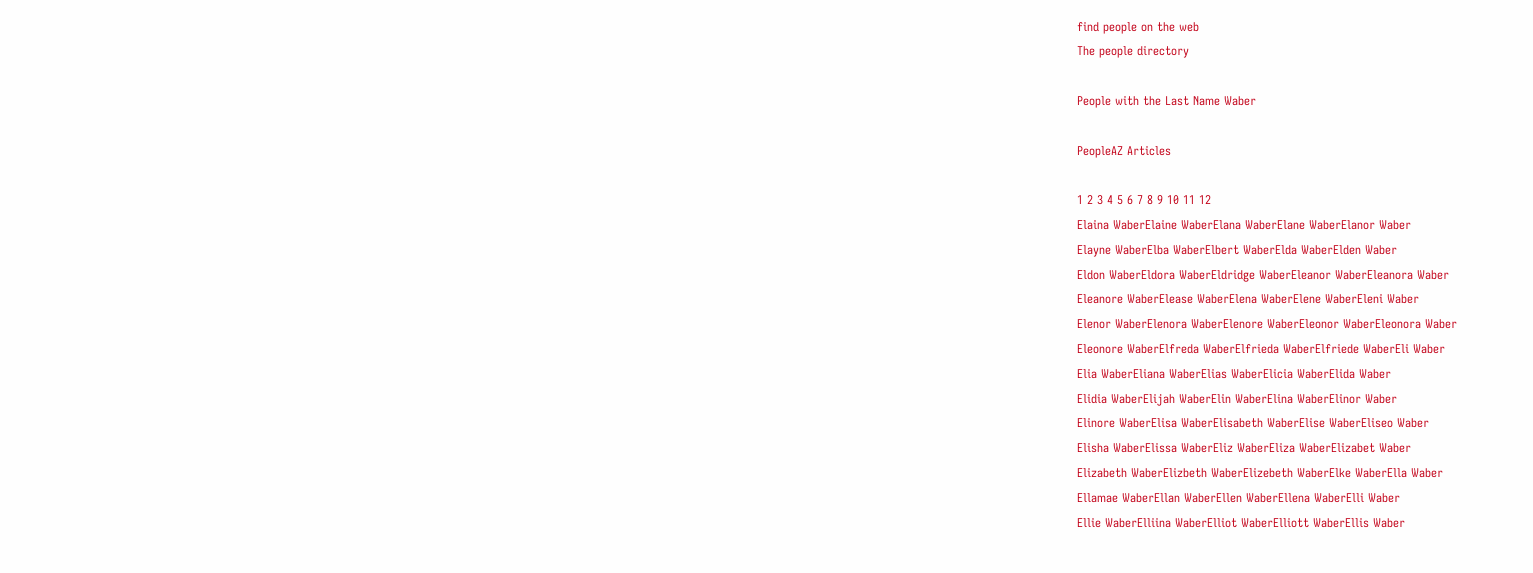find people on the web
The people directory

People with the Last Name Waber

PeopleAZ Articles

1 2 3 4 5 6 7 8 9 10 11 12
Elaina WaberElaine WaberElana WaberElane WaberElanor Waber
Elayne WaberElba WaberElbert WaberElda WaberElden Waber
Eldon WaberEldora WaberEldridge WaberEleanor WaberEleanora Waber
Eleanore WaberElease WaberElena WaberElene WaberEleni Waber
Elenor WaberElenora WaberElenore WaberEleonor WaberEleonora Waber
Eleonore WaberElfreda WaberElfrieda WaberElfriede WaberEli Waber
Elia WaberEliana WaberElias WaberElicia WaberElida Waber
Elidia WaberElijah WaberElin WaberElina WaberElinor Waber
Elinore WaberElisa WaberElisabeth WaberElise WaberEliseo Waber
Elisha WaberElissa WaberEliz WaberEliza WaberElizabet Waber
Elizabeth WaberElizbeth WaberElizebeth WaberElke WaberElla Waber
Ellamae WaberEllan WaberEllen WaberEllena WaberElli Waber
Ellie WaberElliina WaberElliot WaberElliott WaberEllis Waber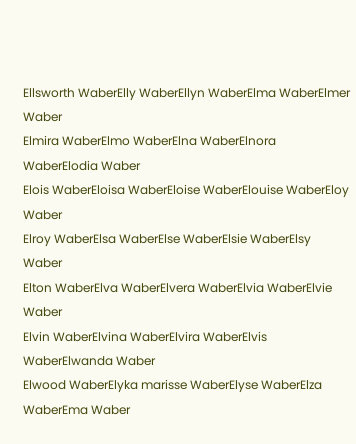Ellsworth WaberElly WaberEllyn WaberElma WaberElmer Waber
Elmira WaberElmo WaberElna WaberElnora WaberElodia Waber
Elois WaberEloisa WaberEloise WaberElouise WaberEloy Waber
Elroy WaberElsa WaberElse WaberElsie WaberElsy Waber
Elton WaberElva WaberElvera WaberElvia WaberElvie Waber
Elvin WaberElvina WaberElvira WaberElvis WaberElwanda Waber
Elwood WaberElyka marisse WaberElyse WaberElza WaberEma Waber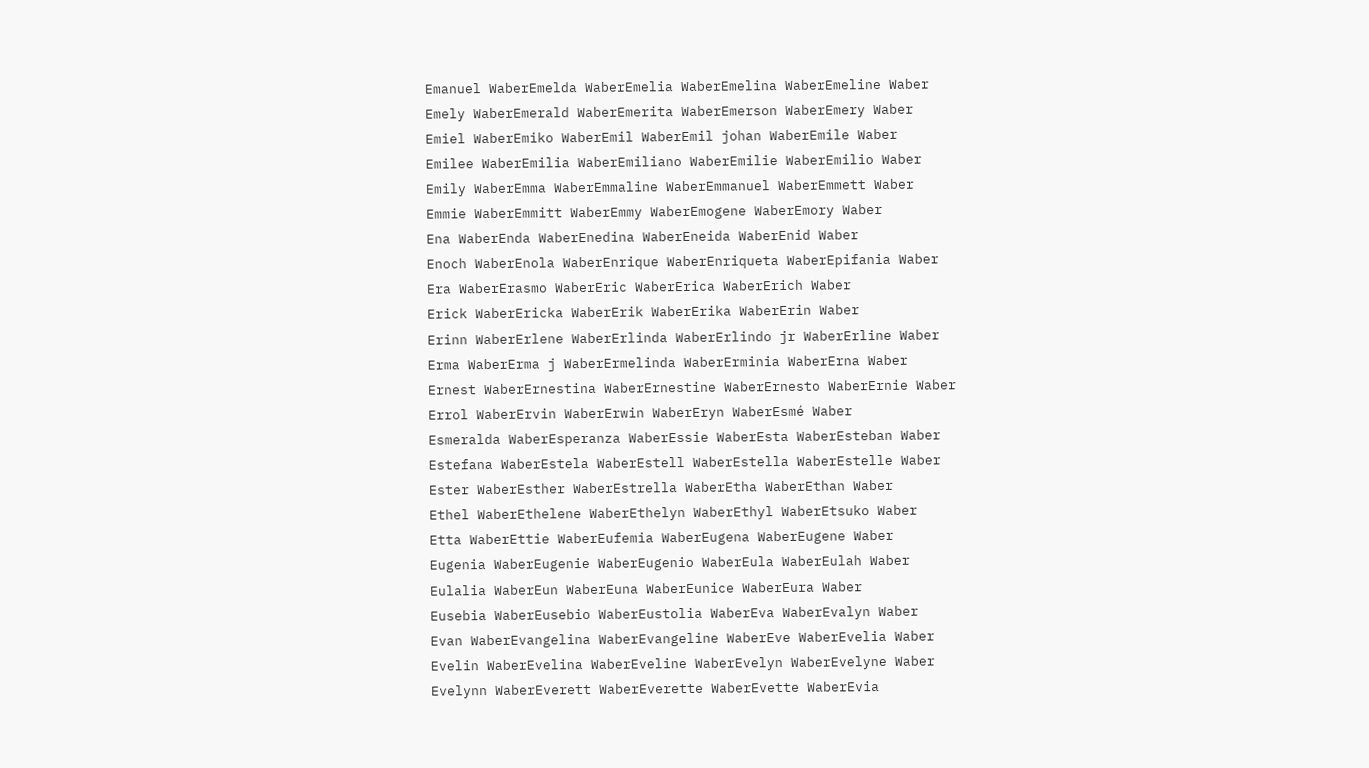Emanuel WaberEmelda WaberEmelia WaberEmelina WaberEmeline Waber
Emely WaberEmerald WaberEmerita WaberEmerson WaberEmery Waber
Emiel WaberEmiko WaberEmil WaberEmil johan WaberEmile Waber
Emilee WaberEmilia WaberEmiliano WaberEmilie WaberEmilio Waber
Emily WaberEmma WaberEmmaline WaberEmmanuel WaberEmmett Waber
Emmie WaberEmmitt WaberEmmy WaberEmogene WaberEmory Waber
Ena WaberEnda WaberEnedina WaberEneida WaberEnid Waber
Enoch WaberEnola WaberEnrique WaberEnriqueta WaberEpifania Waber
Era WaberErasmo WaberEric WaberErica WaberErich Waber
Erick WaberEricka WaberErik WaberErika WaberErin Waber
Erinn WaberErlene WaberErlinda WaberErlindo jr WaberErline Waber
Erma WaberErma j WaberErmelinda WaberErminia WaberErna Waber
Ernest WaberErnestina WaberErnestine WaberErnesto WaberErnie Waber
Errol WaberErvin WaberErwin WaberEryn WaberEsmé Waber
Esmeralda WaberEsperanza WaberEssie WaberEsta WaberEsteban Waber
Estefana WaberEstela WaberEstell WaberEstella WaberEstelle Waber
Ester WaberEsther WaberEstrella WaberEtha WaberEthan Waber
Ethel WaberEthelene WaberEthelyn WaberEthyl WaberEtsuko Waber
Etta WaberEttie WaberEufemia WaberEugena WaberEugene Waber
Eugenia WaberEugenie WaberEugenio WaberEula WaberEulah Waber
Eulalia WaberEun WaberEuna WaberEunice WaberEura Waber
Eusebia WaberEusebio WaberEustolia WaberEva WaberEvalyn Waber
Evan WaberEvangelina WaberEvangeline WaberEve WaberEvelia Waber
Evelin WaberEvelina WaberEveline WaberEvelyn WaberEvelyne Waber
Evelynn WaberEverett WaberEverette WaberEvette WaberEvia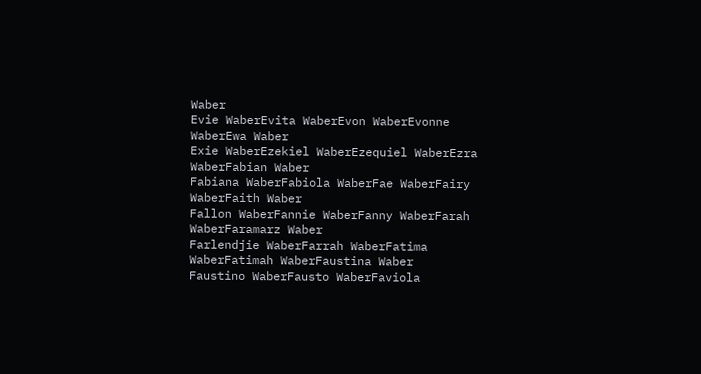Waber
Evie WaberEvita WaberEvon WaberEvonne WaberEwa Waber
Exie WaberEzekiel WaberEzequiel WaberEzra WaberFabian Waber
Fabiana WaberFabiola WaberFae WaberFairy WaberFaith Waber
Fallon WaberFannie WaberFanny WaberFarah WaberFaramarz Waber
Farlendjie WaberFarrah WaberFatima WaberFatimah WaberFaustina Waber
Faustino WaberFausto WaberFaviola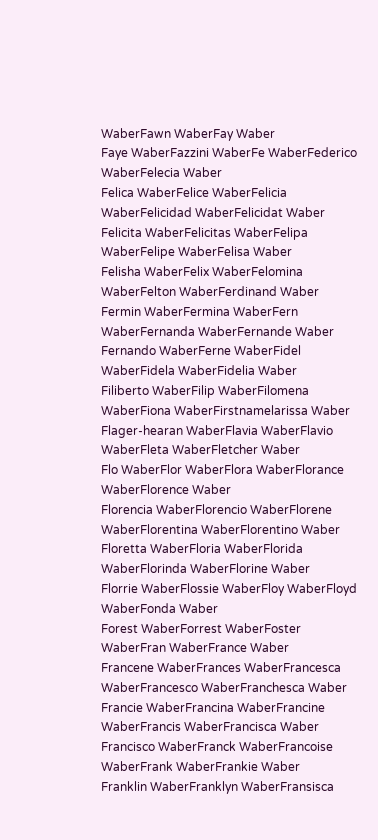WaberFawn WaberFay Waber
Faye WaberFazzini WaberFe WaberFederico WaberFelecia Waber
Felica WaberFelice WaberFelicia WaberFelicidad WaberFelicidat Waber
Felicita WaberFelicitas WaberFelipa WaberFelipe WaberFelisa Waber
Felisha WaberFelix WaberFelomina WaberFelton WaberFerdinand Waber
Fermin WaberFermina WaberFern WaberFernanda WaberFernande Waber
Fernando WaberFerne WaberFidel WaberFidela WaberFidelia Waber
Filiberto WaberFilip WaberFilomena WaberFiona WaberFirstnamelarissa Waber
Flager-hearan WaberFlavia WaberFlavio WaberFleta WaberFletcher Waber
Flo WaberFlor WaberFlora WaberFlorance WaberFlorence Waber
Florencia WaberFlorencio WaberFlorene WaberFlorentina WaberFlorentino Waber
Floretta WaberFloria WaberFlorida WaberFlorinda WaberFlorine Waber
Florrie WaberFlossie WaberFloy WaberFloyd WaberFonda Waber
Forest WaberForrest WaberFoster WaberFran WaberFrance Waber
Francene WaberFrances WaberFrancesca WaberFrancesco WaberFranchesca Waber
Francie WaberFrancina WaberFrancine WaberFrancis WaberFrancisca Waber
Francisco WaberFranck WaberFrancoise WaberFrank WaberFrankie Waber
Franklin WaberFranklyn WaberFransisca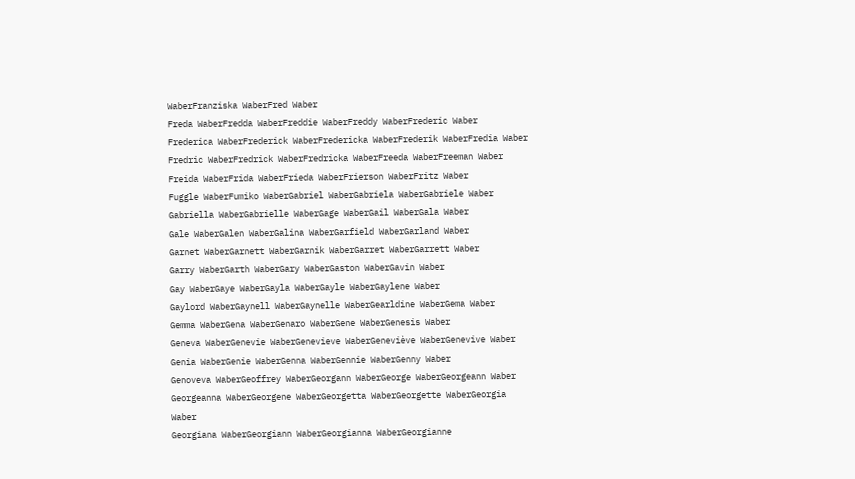WaberFranziska WaberFred Waber
Freda WaberFredda WaberFreddie WaberFreddy WaberFrederic Waber
Frederica WaberFrederick WaberFredericka WaberFrederik WaberFredia Waber
Fredric WaberFredrick WaberFredricka WaberFreeda WaberFreeman Waber
Freida WaberFrida WaberFrieda WaberFrierson WaberFritz Waber
Fuggle WaberFumiko WaberGabriel WaberGabriela WaberGabriele Waber
Gabriella WaberGabrielle WaberGage WaberGail WaberGala Waber
Gale WaberGalen WaberGalina WaberGarfield WaberGarland Waber
Garnet WaberGarnett WaberGarnik WaberGarret WaberGarrett Waber
Garry WaberGarth WaberGary WaberGaston WaberGavin Waber
Gay WaberGaye WaberGayla WaberGayle WaberGaylene Waber
Gaylord WaberGaynell WaberGaynelle WaberGearldine WaberGema Waber
Gemma WaberGena WaberGenaro WaberGene WaberGenesis Waber
Geneva WaberGenevie WaberGenevieve WaberGeneviève WaberGenevive Waber
Genia WaberGenie WaberGenna WaberGennie WaberGenny Waber
Genoveva WaberGeoffrey WaberGeorgann WaberGeorge WaberGeorgeann Waber
Georgeanna WaberGeorgene WaberGeorgetta WaberGeorgette WaberGeorgia Waber
Georgiana WaberGeorgiann WaberGeorgianna WaberGeorgianne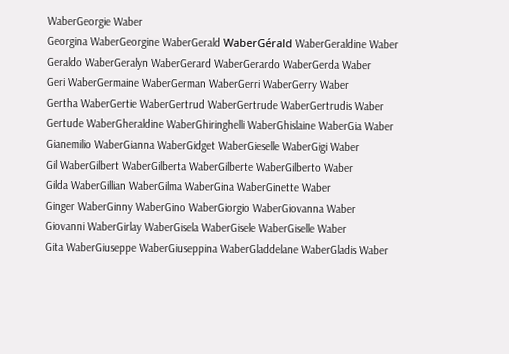WaberGeorgie Waber
Georgina WaberGeorgine WaberGerald WaberGérald WaberGeraldine Waber
Geraldo WaberGeralyn WaberGerard WaberGerardo WaberGerda Waber
Geri WaberGermaine WaberGerman WaberGerri WaberGerry Waber
Gertha WaberGertie WaberGertrud WaberGertrude WaberGertrudis Waber
Gertude WaberGheraldine WaberGhiringhelli WaberGhislaine WaberGia Waber
Gianemilio WaberGianna WaberGidget WaberGieselle WaberGigi Waber
Gil WaberGilbert WaberGilberta WaberGilberte WaberGilberto Waber
Gilda WaberGillian WaberGilma WaberGina WaberGinette Waber
Ginger WaberGinny WaberGino WaberGiorgio WaberGiovanna Waber
Giovanni WaberGirlay WaberGisela WaberGisele WaberGiselle Waber
Gita WaberGiuseppe WaberGiuseppina WaberGladdelane WaberGladis Waber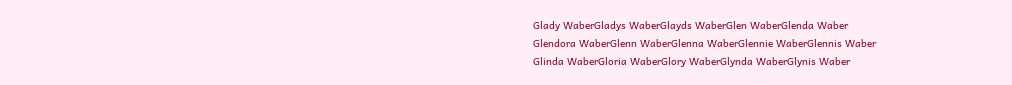Glady WaberGladys WaberGlayds WaberGlen WaberGlenda Waber
Glendora WaberGlenn WaberGlenna WaberGlennie WaberGlennis Waber
Glinda WaberGloria WaberGlory WaberGlynda WaberGlynis Waber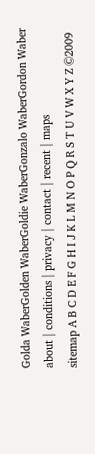Golda WaberGolden WaberGoldie WaberGonzalo WaberGordon Waber
about | conditions | privacy | contact | recent | maps
sitemap A B C D E F G H I J K L M N O P Q R S T U V W X Y Z ©2009